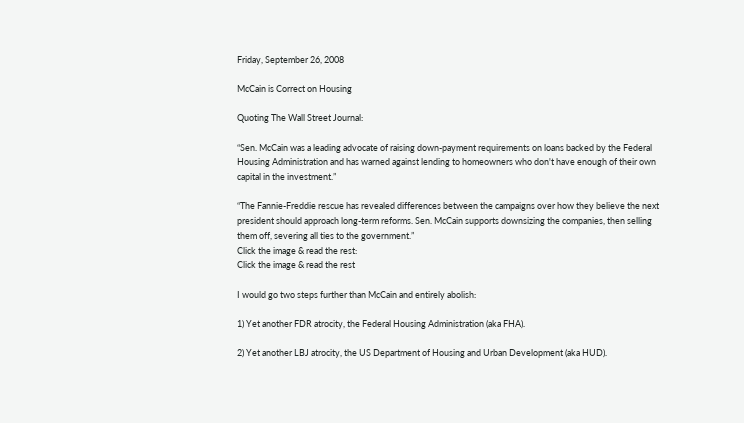Friday, September 26, 2008

McCain is Correct on Housing

Quoting The Wall Street Journal:

“Sen. McCain was a leading advocate of raising down-payment requirements on loans backed by the Federal Housing Administration and has warned against lending to homeowners who don't have enough of their own capital in the investment.”

“The Fannie-Freddie rescue has revealed differences between the campaigns over how they believe the next president should approach long-term reforms. Sen. McCain supports downsizing the companies, then selling them off, severing all ties to the government.”
Click the image & read the rest:
Click the image & read the rest

I would go two steps further than McCain and entirely abolish:

1) Yet another FDR atrocity, the Federal Housing Administration (aka FHA).

2) Yet another LBJ atrocity, the US Department of Housing and Urban Development (aka HUD).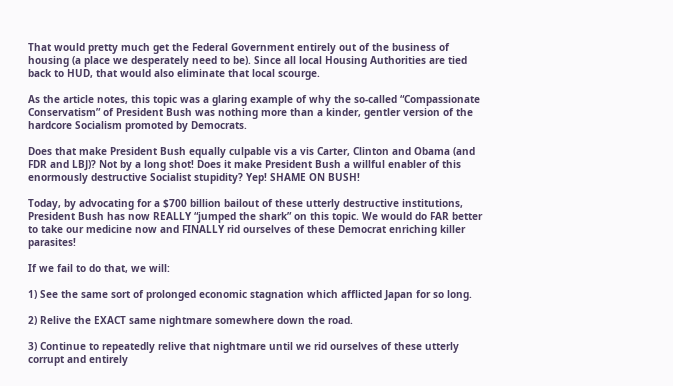That would pretty much get the Federal Government entirely out of the business of housing (a place we desperately need to be). Since all local Housing Authorities are tied back to HUD, that would also eliminate that local scourge.

As the article notes, this topic was a glaring example of why the so-called “Compassionate Conservatism” of President Bush was nothing more than a kinder, gentler version of the hardcore Socialism promoted by Democrats.

Does that make President Bush equally culpable vis a vis Carter, Clinton and Obama (and FDR and LBJ)? Not by a long shot! Does it make President Bush a willful enabler of this enormously destructive Socialist stupidity? Yep! SHAME ON BUSH!

Today, by advocating for a $700 billion bailout of these utterly destructive institutions, President Bush has now REALLY “jumped the shark” on this topic. We would do FAR better to take our medicine now and FINALLY rid ourselves of these Democrat enriching killer parasites!

If we fail to do that, we will:

1) See the same sort of prolonged economic stagnation which afflicted Japan for so long.

2) Relive the EXACT same nightmare somewhere down the road.

3) Continue to repeatedly relive that nightmare until we rid ourselves of these utterly corrupt and entirely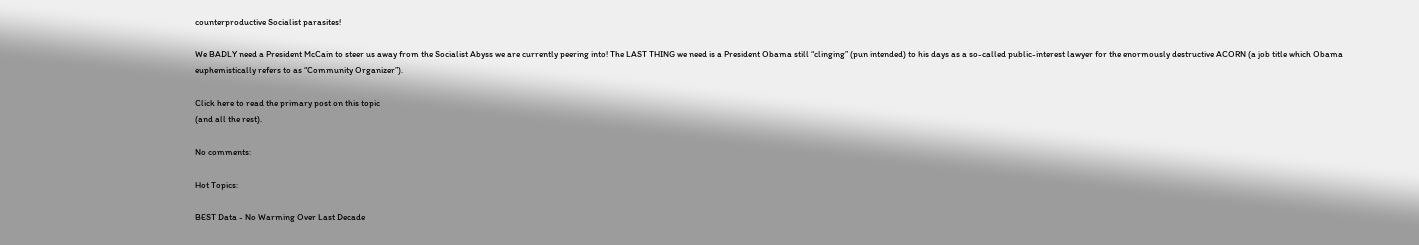counterproductive Socialist parasites!

We BADLY need a President McCain to steer us away from the Socialist Abyss we are currently peering into! The LAST THING we need is a President Obama still “clinging” (pun intended) to his days as a so-called public-interest lawyer for the enormously destructive ACORN (a job title which Obama euphemistically refers to as “Community Organizer”).

Click here to read the primary post on this topic
(and all the rest).

No comments:

Hot Topics:

BEST Data - No Warming Over Last Decade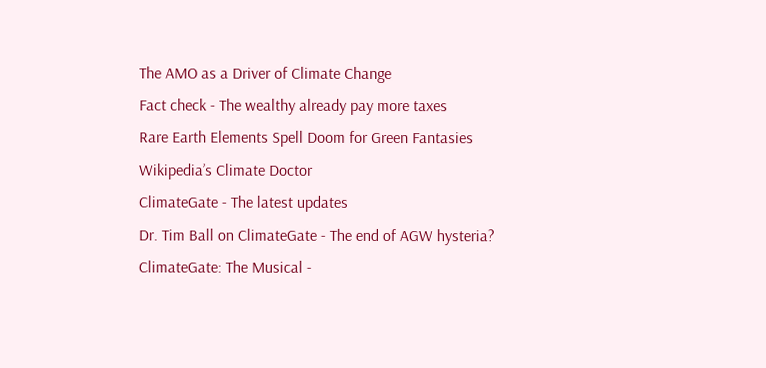The AMO as a Driver of Climate Change
Fact check - The wealthy already pay more taxes
Rare Earth Elements Spell Doom for Green Fantasies
Wikipedia’s Climate Doctor
ClimateGate - The latest updates
Dr. Tim Ball on ClimateGate - The end of AGW hysteria?
ClimateGate: The Musical -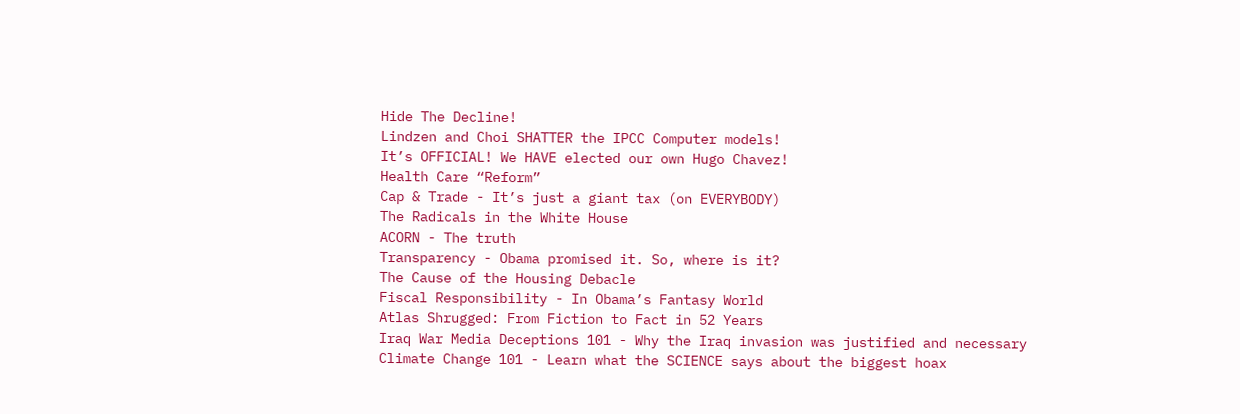Hide The Decline!
Lindzen and Choi SHATTER the IPCC Computer models!
It’s OFFICIAL! We HAVE elected our own Hugo Chavez!
Health Care “Reform”
Cap & Trade - It’s just a giant tax (on EVERYBODY)
The Radicals in the White House
ACORN - The truth
Transparency - Obama promised it. So, where is it?
The Cause of the Housing Debacle
Fiscal Responsibility - In Obama’s Fantasy World
Atlas Shrugged: From Fiction to Fact in 52 Years
Iraq War Media Deceptions 101 - Why the Iraq invasion was justified and necessary
Climate Change 101 - Learn what the SCIENCE says about the biggest hoax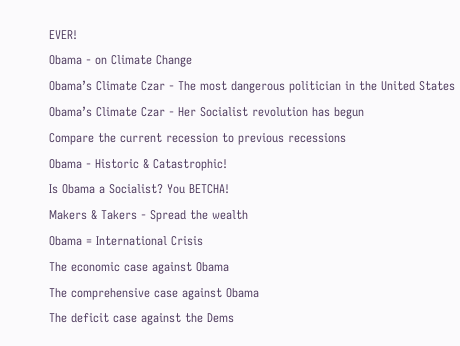EVER!
Obama - on Climate Change
Obama’s Climate Czar - The most dangerous politician in the United States
Obama’s Climate Czar - Her Socialist revolution has begun
Compare the current recession to previous recessions
Obama - Historic & Catastrophic!
Is Obama a Socialist? You BETCHA!
Makers & Takers - Spread the wealth
Obama = International Crisis
The economic case against Obama
The comprehensive case against Obama
The deficit case against the Dems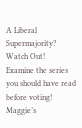A Liberal Supermajority? Watch Out!
Examine the series you should have read before voting!
Maggie’s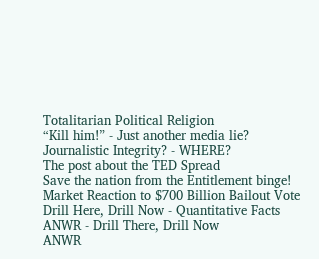Totalitarian Political Religion
“Kill him!” - Just another media lie?
Journalistic Integrity? - WHERE?
The post about the TED Spread
Save the nation from the Entitlement binge!
Market Reaction to $700 Billion Bailout Vote
Drill Here, Drill Now - Quantitative Facts
ANWR - Drill There, Drill Now
ANWR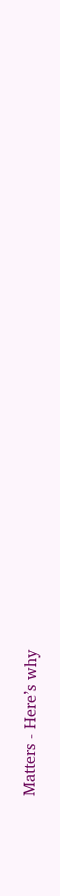Matters - Here’s why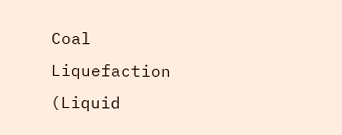Coal Liquefaction (Liquid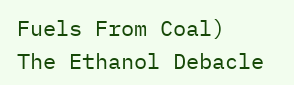Fuels From Coal)
The Ethanol Debacle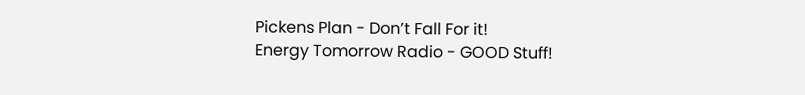Pickens Plan - Don’t Fall For it!
Energy Tomorrow Radio - GOOD Stuff!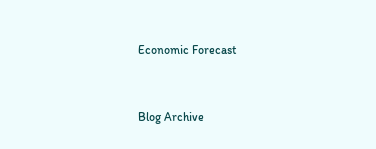Economic Forecast


Blog Archive